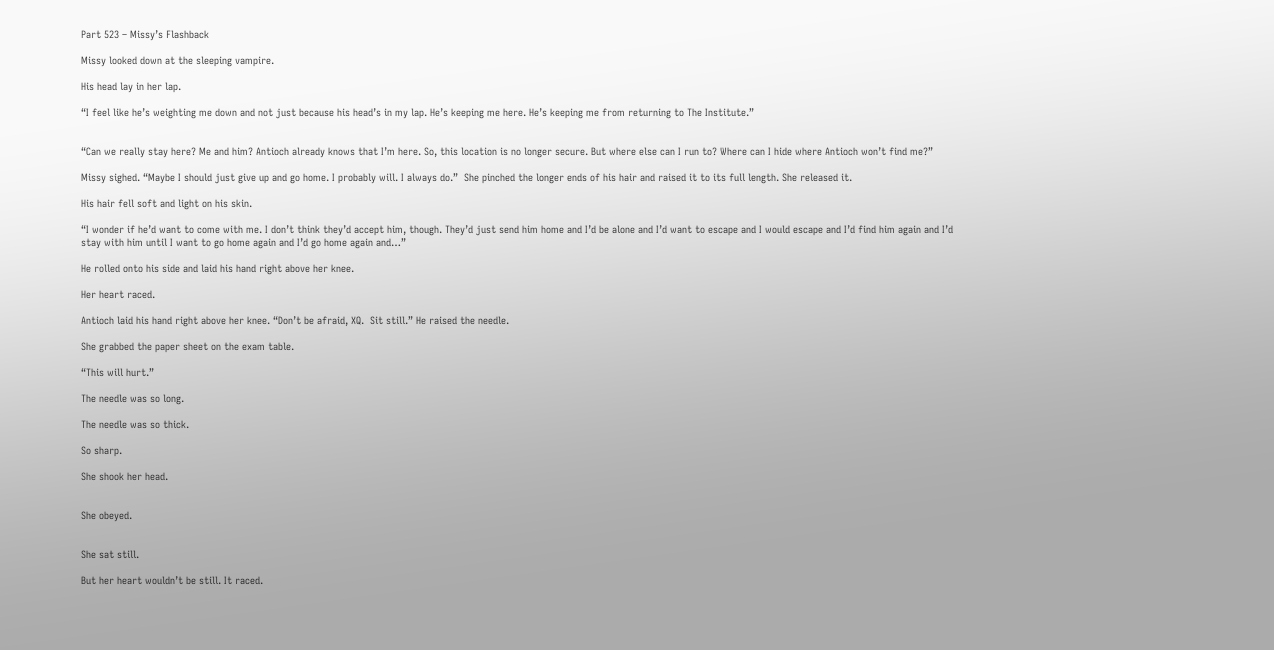Part 523 – Missy’s Flashback

Missy looked down at the sleeping vampire.

His head lay in her lap.

“I feel like he’s weighting me down and not just because his head’s in my lap. He’s keeping me here. He’s keeping me from returning to The Institute.”


“Can we really stay here? Me and him? Antioch already knows that I’m here. So, this location is no longer secure. But where else can I run to? Where can I hide where Antioch won’t find me?”

Missy sighed. “Maybe I should just give up and go home. I probably will. I always do.”  She pinched the longer ends of his hair and raised it to its full length. She released it.

His hair fell soft and light on his skin.

“I wonder if he’d want to come with me. I don’t think they’d accept him, though. They’d just send him home and I’d be alone and I’d want to escape and I would escape and I’d find him again and I’d stay with him until I want to go home again and I’d go home again and…”

He rolled onto his side and laid his hand right above her knee.

Her heart raced.

Antioch laid his hand right above her knee. “Don’t be afraid, XQ.  Sit still.” He raised the needle.

She grabbed the paper sheet on the exam table.

“This will hurt.”

The needle was so long.

The needle was so thick.

So sharp.

She shook her head.


She obeyed.


She sat still.

But her heart wouldn’t be still. It raced.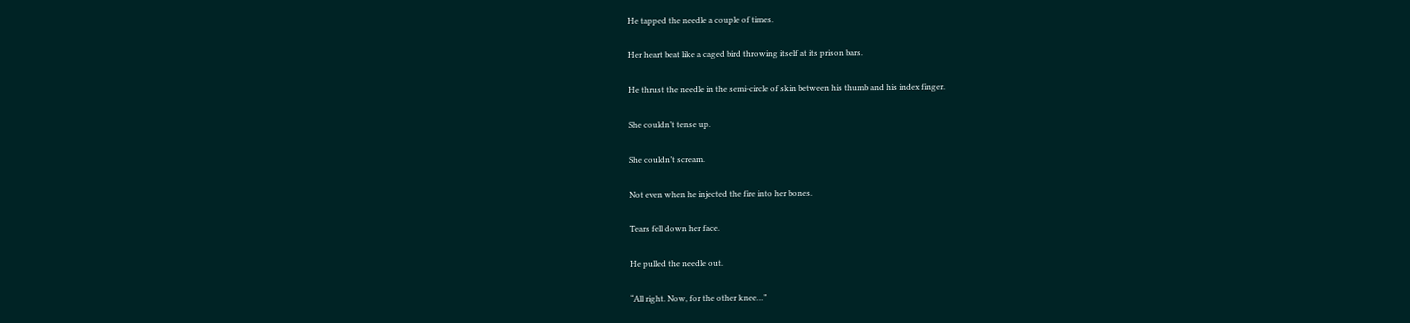He tapped the needle a couple of times.

Her heart beat like a caged bird throwing itself at its prison bars.

He thrust the needle in the semi-circle of skin between his thumb and his index finger.

She couldn’t tense up.

She couldn’t scream.

Not even when he injected the fire into her bones.

Tears fell down her face.

He pulled the needle out.

“All right. Now, for the other knee…”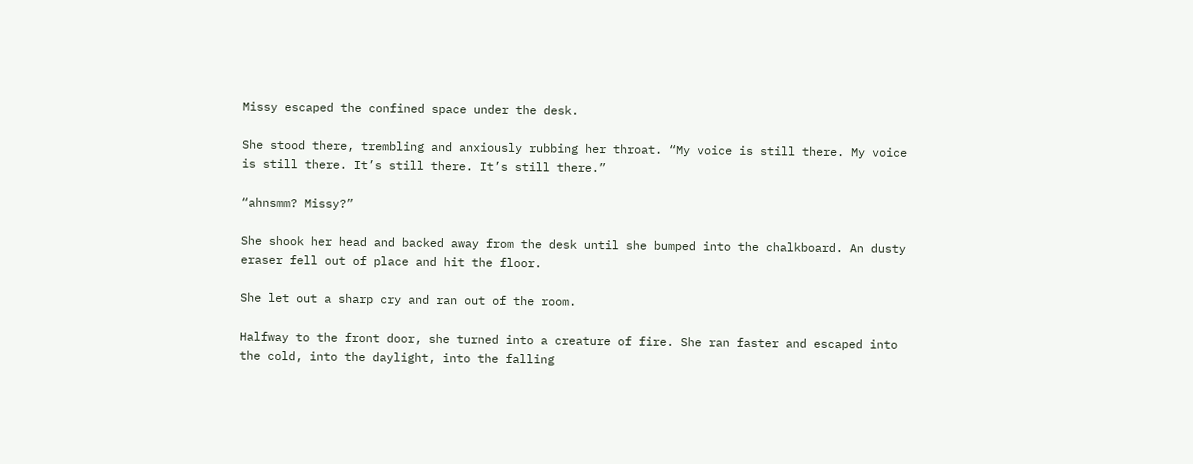Missy escaped the confined space under the desk.

She stood there, trembling and anxiously rubbing her throat. “My voice is still there. My voice is still there. It’s still there. It’s still there.”

“ahnsmm? Missy?”

She shook her head and backed away from the desk until she bumped into the chalkboard. An dusty eraser fell out of place and hit the floor.

She let out a sharp cry and ran out of the room.

Halfway to the front door, she turned into a creature of fire. She ran faster and escaped into the cold, into the daylight, into the falling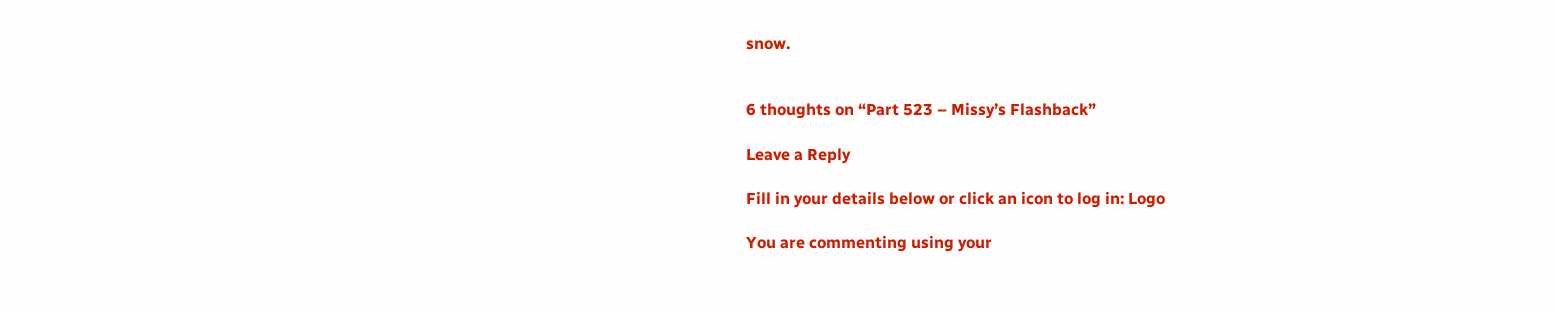snow.


6 thoughts on “Part 523 – Missy’s Flashback”

Leave a Reply

Fill in your details below or click an icon to log in: Logo

You are commenting using your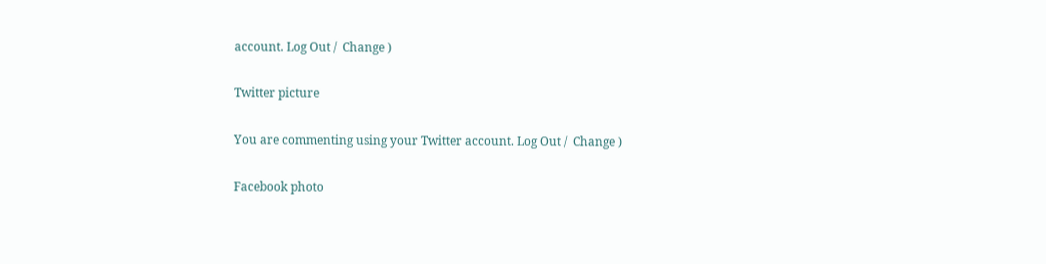account. Log Out /  Change )

Twitter picture

You are commenting using your Twitter account. Log Out /  Change )

Facebook photo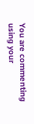You are commenting using your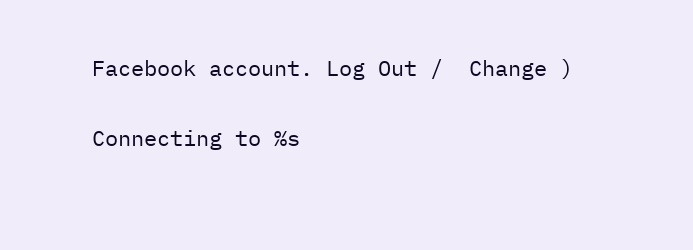Facebook account. Log Out /  Change )

Connecting to %s